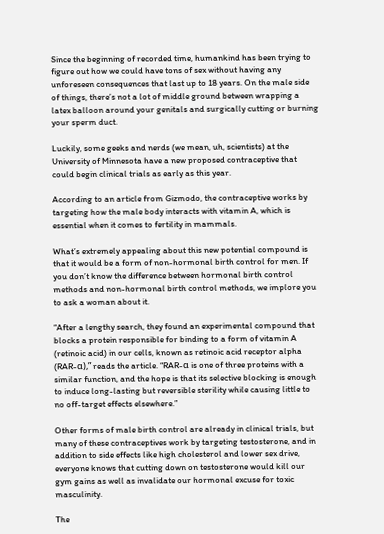Since the beginning of recorded time, humankind has been trying to figure out how we could have tons of sex without having any unforeseen consequences that last up to 18 years. On the male side of things, there’s not a lot of middle ground between wrapping a latex balloon around your genitals and surgically cutting or burning your sperm duct.

Luckily, some geeks and nerds (we mean, uh, scientists) at the University of Minnesota have a new proposed contraceptive that could begin clinical trials as early as this year.

According to an article from Gizmodo, the contraceptive works by targeting how the male body interacts with vitamin A, which is essential when it comes to fertility in mammals.

What’s extremely appealing about this new potential compound is that it would be a form of non-hormonal birth control for men. If you don’t know the difference between hormonal birth control methods and non-hormonal birth control methods, we implore you to ask a woman about it.

“After a lengthy search, they found an experimental compound that blocks a protein responsible for binding to a form of vitamin A (retinoic acid) in our cells, known as retinoic acid receptor alpha (RAR-α),” reads the article. “RAR-α is one of three proteins with a similar function, and the hope is that its selective blocking is enough to induce long-lasting but reversible sterility while causing little to no off-target effects elsewhere.”

Other forms of male birth control are already in clinical trials, but many of these contraceptives work by targeting testosterone, and in addition to side effects like high cholesterol and lower sex drive, everyone knows that cutting down on testosterone would kill our gym gains as well as invalidate our hormonal excuse for toxic masculinity.

The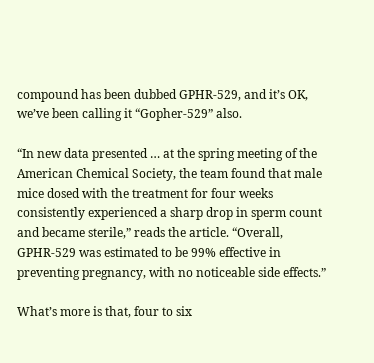compound has been dubbed GPHR-529, and it’s OK, we’ve been calling it “Gopher-529” also.

“In new data presented … at the spring meeting of the American Chemical Society, the team found that male mice dosed with the treatment for four weeks consistently experienced a sharp drop in sperm count and became sterile,” reads the article. “Overall, GPHR-529 was estimated to be 99% effective in preventing pregnancy, with no noticeable side effects.”

What’s more is that, four to six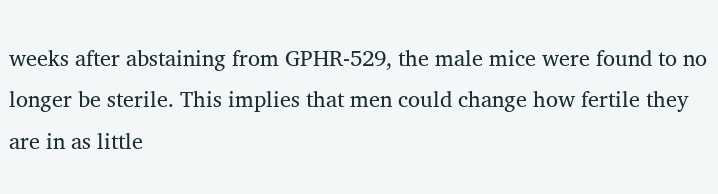weeks after abstaining from GPHR-529, the male mice were found to no longer be sterile. This implies that men could change how fertile they are in as little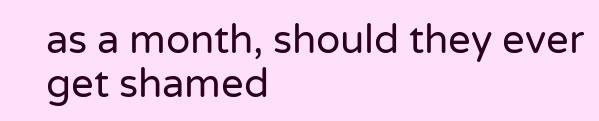as a month, should they ever get shamed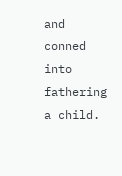and conned into fathering a child.